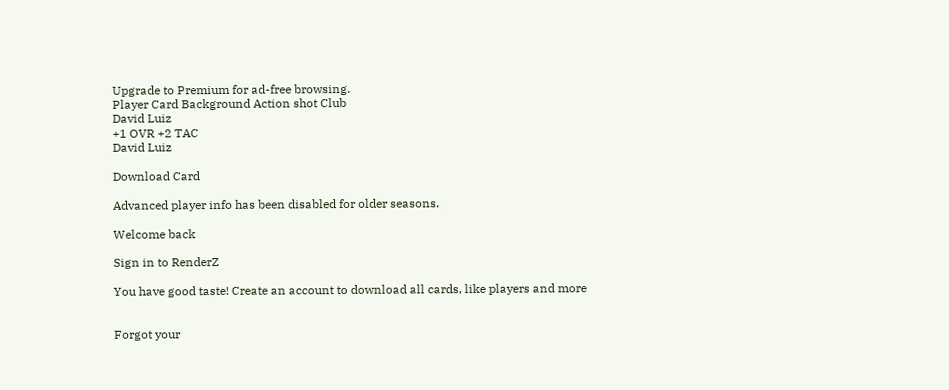Upgrade to Premium for ad-free browsing.
Player Card Background Action shot Club
David Luiz
+1 OVR +2 TAC
David Luiz

Download Card

Advanced player info has been disabled for older seasons.

Welcome back

Sign in to RenderZ

You have good taste! Create an account to download all cards, like players and more


Forgot your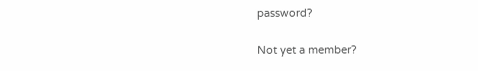password?

Not yet a member?